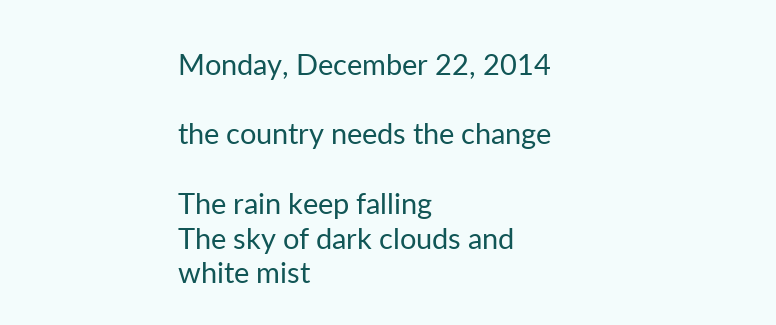Monday, December 22, 2014

the country needs the change

The rain keep falling
The sky of dark clouds and white mist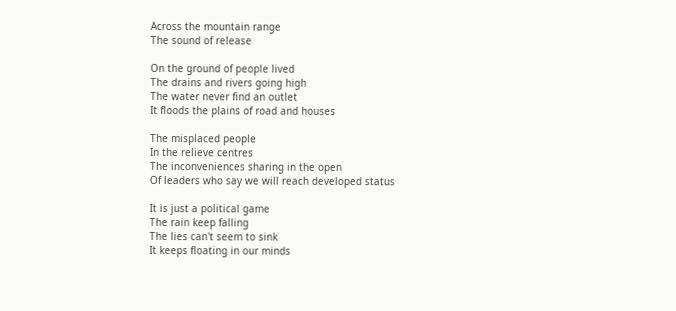Across the mountain range
The sound of release

On the ground of people lived
The drains and rivers going high
The water never find an outlet
It floods the plains of road and houses

The misplaced people
In the relieve centres
The inconveniences sharing in the open
Of leaders who say we will reach developed status

It is just a political game
The rain keep falling
The lies can't seem to sink
It keeps floating in our minds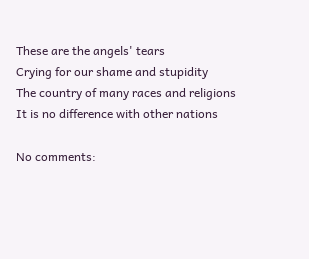These are the angels' tears
Crying for our shame and stupidity
The country of many races and religions
It is no difference with other nations

No comments: